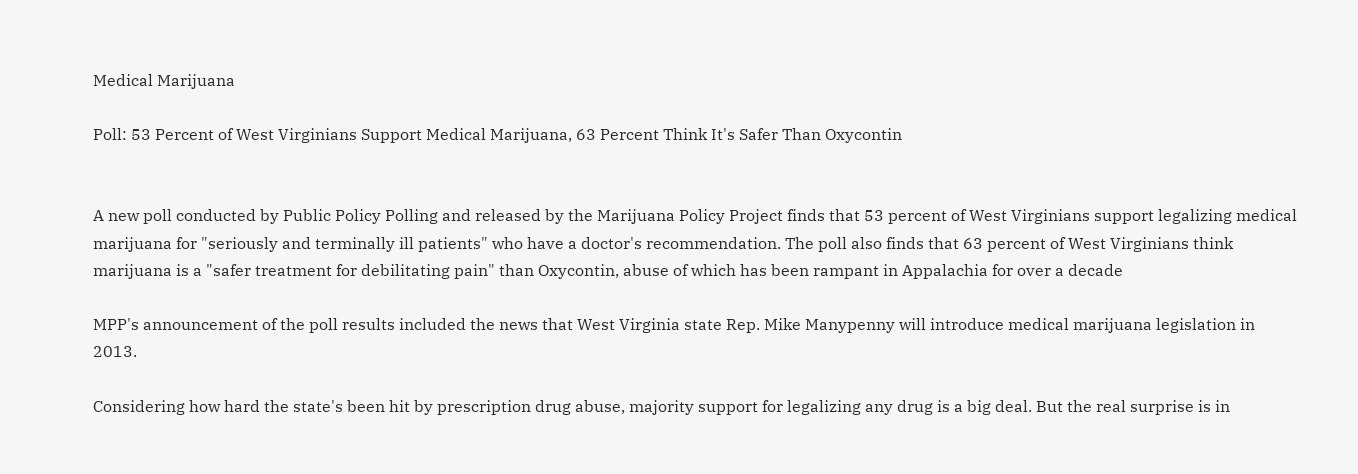Medical Marijuana

Poll: 53 Percent of West Virginians Support Medical Marijuana, 63 Percent Think It's Safer Than Oxycontin


A new poll conducted by Public Policy Polling and released by the Marijuana Policy Project finds that 53 percent of West Virginians support legalizing medical marijuana for "seriously and terminally ill patients" who have a doctor's recommendation. The poll also finds that 63 percent of West Virginians think marijuana is a "safer treatment for debilitating pain" than Oxycontin, abuse of which has been rampant in Appalachia for over a decade

MPP's announcement of the poll results included the news that West Virginia state Rep. Mike Manypenny will introduce medical marijuana legislation in 2013.

Considering how hard the state's been hit by prescription drug abuse, majority support for legalizing any drug is a big deal. But the real surprise is in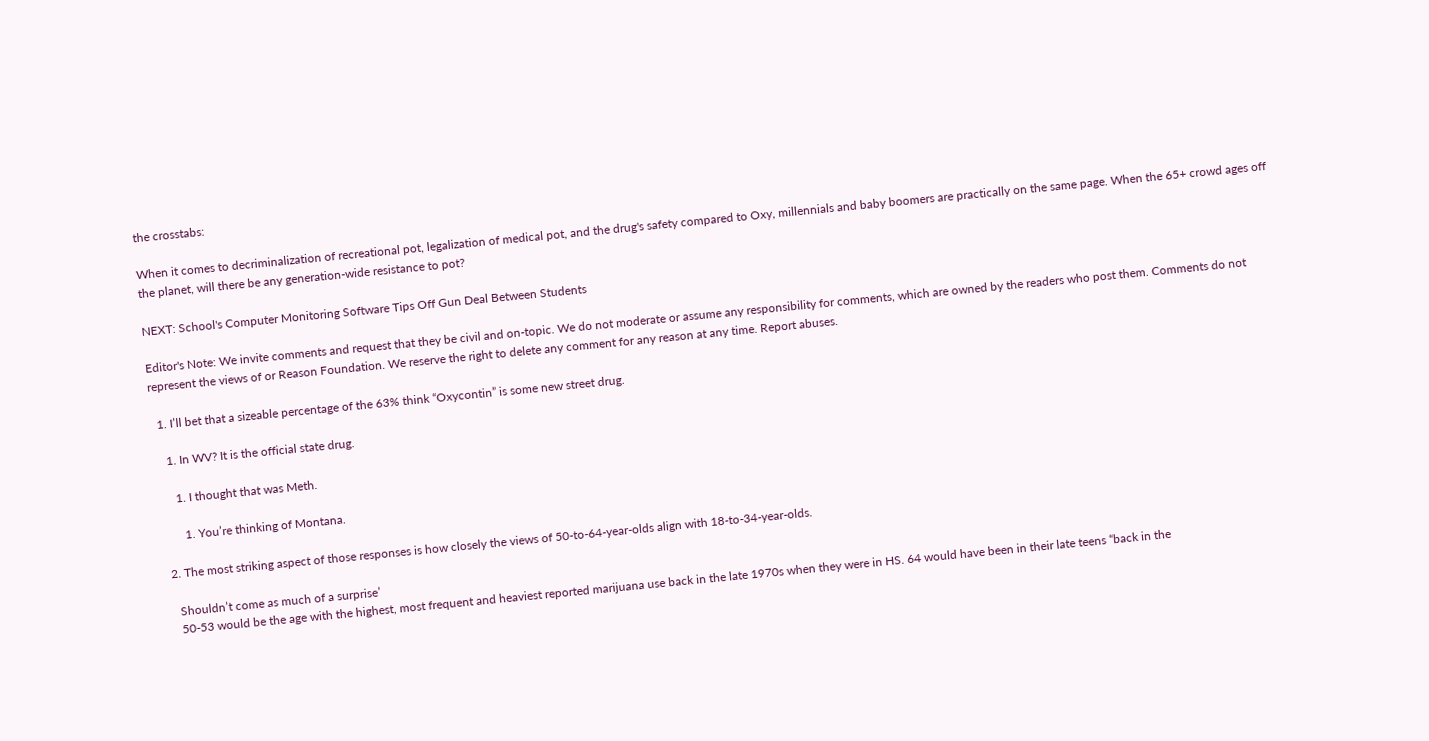the crosstabs:

When it comes to decriminalization of recreational pot, legalization of medical pot, and the drug's safety compared to Oxy, millennials and baby boomers are practically on the same page. When the 65+ crowd ages off the planet, will there be any generation-wide resistance to pot?

NEXT: School's Computer Monitoring Software Tips Off Gun Deal Between Students

Editor's Note: We invite comments and request that they be civil and on-topic. We do not moderate or assume any responsibility for comments, which are owned by the readers who post them. Comments do not represent the views of or Reason Foundation. We reserve the right to delete any comment for any reason at any time. Report abuses.

  1. I’ll bet that a sizeable percentage of the 63% think “Oxycontin” is some new street drug.

    1. In WV? It is the official state drug.

      1. I thought that was Meth.

        1. You’re thinking of Montana.

  2. The most striking aspect of those responses is how closely the views of 50-to-64-year-olds align with 18-to-34-year-olds.

    Shouldn’t come as much of a surprise’
    50-53 would be the age with the highest, most frequent and heaviest reported marijuana use back in the late 1970s when they were in HS. 64 would have been in their late teens “back in the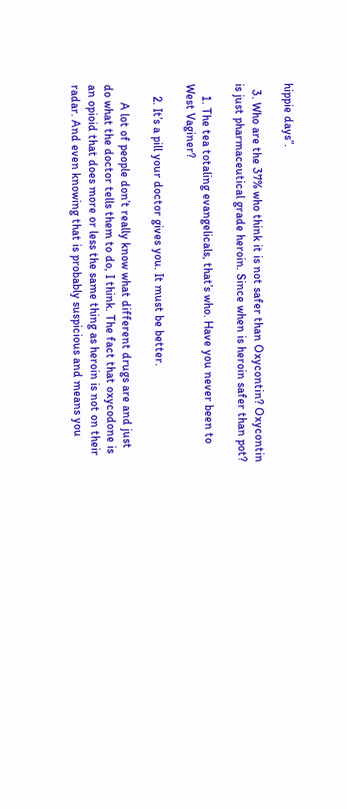hippie days”.

  3. Who are the 37% who think it is not safer than Oxycontin? Oxycontin is just pharmaceutical grade heroin. Since when is heroin safer than pot?

    1. The tea totaling evangelicals, that’s who. Have you never been to West Vaginer?

    2. It’s a pill your doctor gives you. It must be better.

      A lot of people don’t really know what different drugs are and just do what the doctor tells them to do, I think. The fact that oxycodone is an opioid that does more or less the same thing as heroin is not on their radar. And even knowing that is probably suspicious and means you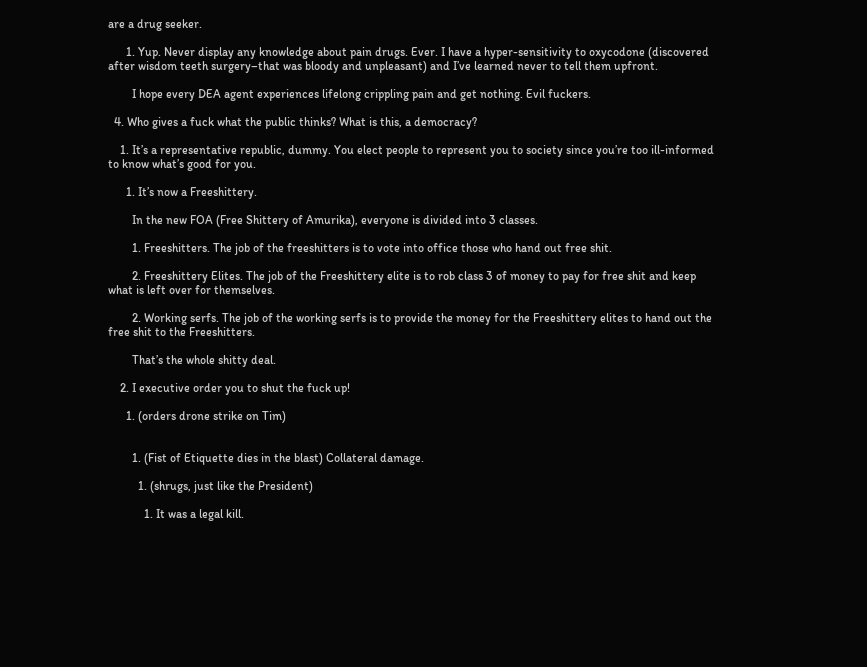are a drug seeker.

      1. Yup. Never display any knowledge about pain drugs. Ever. I have a hyper-sensitivity to oxycodone (discovered after wisdom teeth surgery–that was bloody and unpleasant) and I’ve learned never to tell them upfront.

        I hope every DEA agent experiences lifelong crippling pain and get nothing. Evil fuckers.

  4. Who gives a fuck what the public thinks? What is this, a democracy?

    1. It’s a representative republic, dummy. You elect people to represent you to society since you’re too ill-informed to know what’s good for you.

      1. It’s now a Freeshittery.

        In the new FOA (Free Shittery of Amurika), everyone is divided into 3 classes.

        1. Freeshitters. The job of the freeshitters is to vote into office those who hand out free shit.

        2. Freeshittery Elites. The job of the Freeshittery elite is to rob class 3 of money to pay for free shit and keep what is left over for themselves.

        2. Working serfs. The job of the working serfs is to provide the money for the Freeshittery elites to hand out the free shit to the Freeshitters.

        That’s the whole shitty deal.

    2. I executive order you to shut the fuck up!

      1. (orders drone strike on Tim)


        1. (Fist of Etiquette dies in the blast) Collateral damage.

          1. (shrugs, just like the President)

            1. It was a legal kill.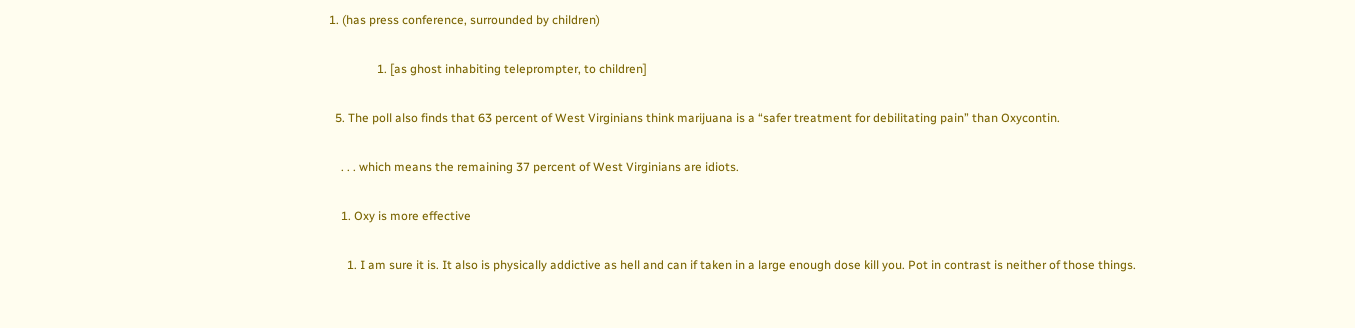1. (has press conference, surrounded by children)

                1. [as ghost inhabiting teleprompter, to children]

  5. The poll also finds that 63 percent of West Virginians think marijuana is a “safer treatment for debilitating pain” than Oxycontin.

    . . . which means the remaining 37 percent of West Virginians are idiots.

    1. Oxy is more effective

      1. I am sure it is. It also is physically addictive as hell and can if taken in a large enough dose kill you. Pot in contrast is neither of those things.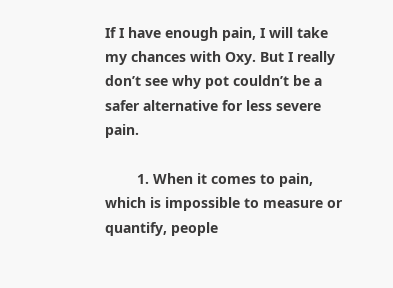If I have enough pain, I will take my chances with Oxy. But I really don’t see why pot couldn’t be a safer alternative for less severe pain.

        1. When it comes to pain, which is impossible to measure or quantify, people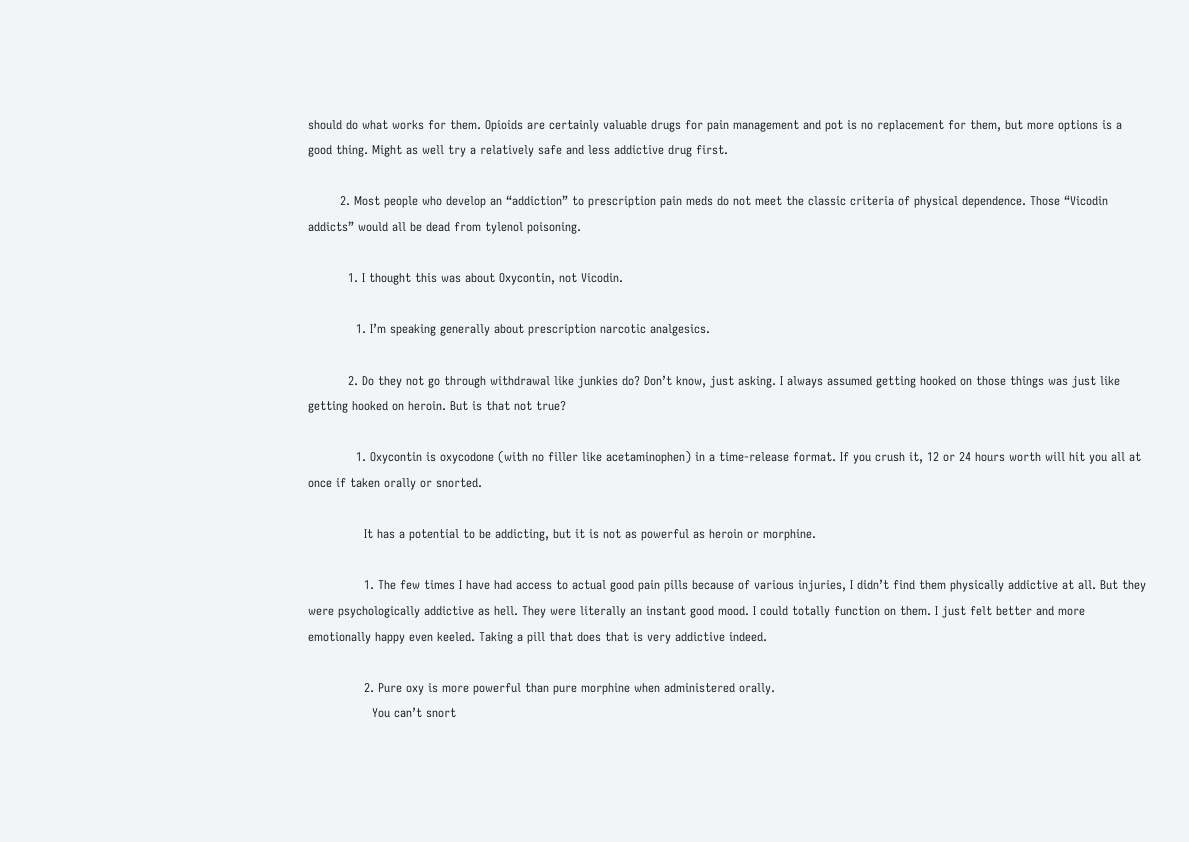should do what works for them. Opioids are certainly valuable drugs for pain management and pot is no replacement for them, but more options is a good thing. Might as well try a relatively safe and less addictive drug first.

        2. Most people who develop an “addiction” to prescription pain meds do not meet the classic criteria of physical dependence. Those “Vicodin addicts” would all be dead from tylenol poisoning.

          1. I thought this was about Oxycontin, not Vicodin.

            1. I’m speaking generally about prescription narcotic analgesics.

          2. Do they not go through withdrawal like junkies do? Don’t know, just asking. I always assumed getting hooked on those things was just like getting hooked on heroin. But is that not true?

            1. Oxycontin is oxycodone (with no filler like acetaminophen) in a time-release format. If you crush it, 12 or 24 hours worth will hit you all at once if taken orally or snorted.

              It has a potential to be addicting, but it is not as powerful as heroin or morphine.

              1. The few times I have had access to actual good pain pills because of various injuries, I didn’t find them physically addictive at all. But they were psychologically addictive as hell. They were literally an instant good mood. I could totally function on them. I just felt better and more emotionally happy even keeled. Taking a pill that does that is very addictive indeed.

              2. Pure oxy is more powerful than pure morphine when administered orally.
                You can’t snort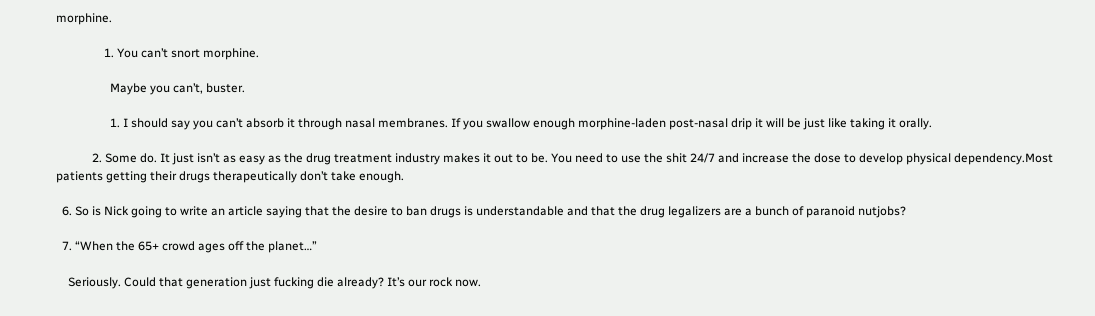morphine.

                1. You can’t snort morphine.

                  Maybe you can’t, buster.

                  1. I should say you can’t absorb it through nasal membranes. If you swallow enough morphine-laden post-nasal drip it will be just like taking it orally.

            2. Some do. It just isn’t as easy as the drug treatment industry makes it out to be. You need to use the shit 24/7 and increase the dose to develop physical dependency.Most patients getting their drugs therapeutically don’t take enough.

  6. So is Nick going to write an article saying that the desire to ban drugs is understandable and that the drug legalizers are a bunch of paranoid nutjobs?

  7. “When the 65+ crowd ages off the planet…”

    Seriously. Could that generation just fucking die already? It’s our rock now.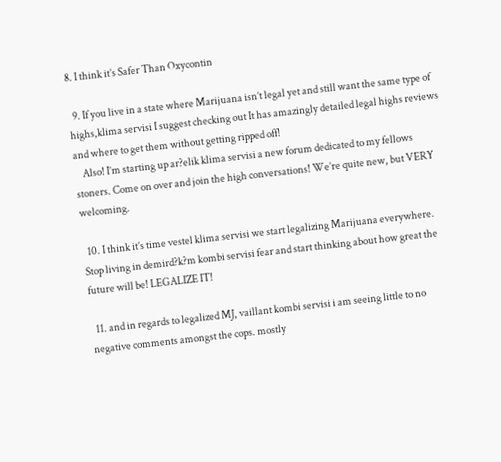8. I think it’s Safer Than Oxycontin

  9. If you live in a state where Marijuana isn’t legal yet and still want the same type of highs,klima servisi I suggest checking out It has amazingly detailed legal highs reviews and where to get them without getting ripped off!
    Also! I’m starting up ar?elik klima servisi a new forum dedicated to my fellows stoners. Come on over and join the high conversations! We’re quite new, but VERY welcoming.

  10. I think it’s time vestel klima servisi we start legalizing Marijuana everywhere. Stop living in demird?k?m kombi servisi fear and start thinking about how great the future will be! LEGALIZE IT!

  11. and in regards to legalized MJ, vaillant kombi servisi i am seeing little to no negative comments amongst the cops. mostly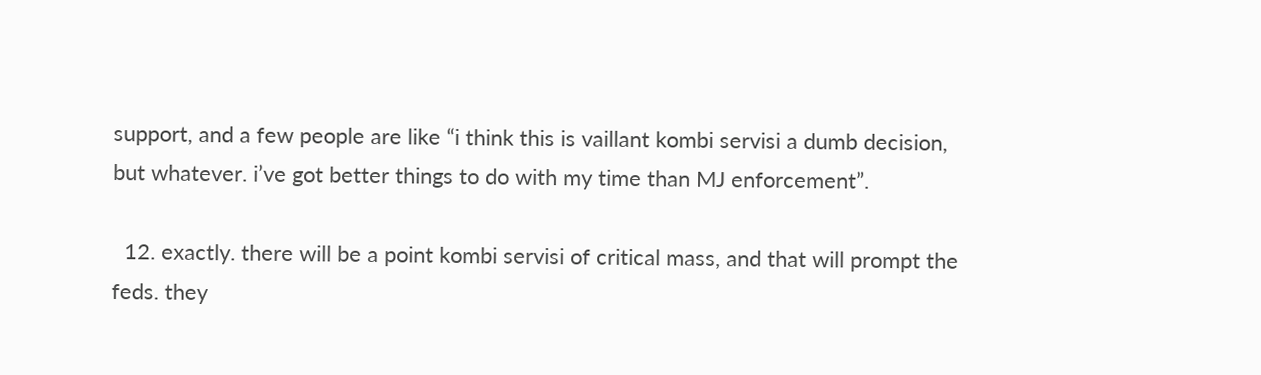support, and a few people are like “i think this is vaillant kombi servisi a dumb decision, but whatever. i’ve got better things to do with my time than MJ enforcement”.

  12. exactly. there will be a point kombi servisi of critical mass, and that will prompt the feds. they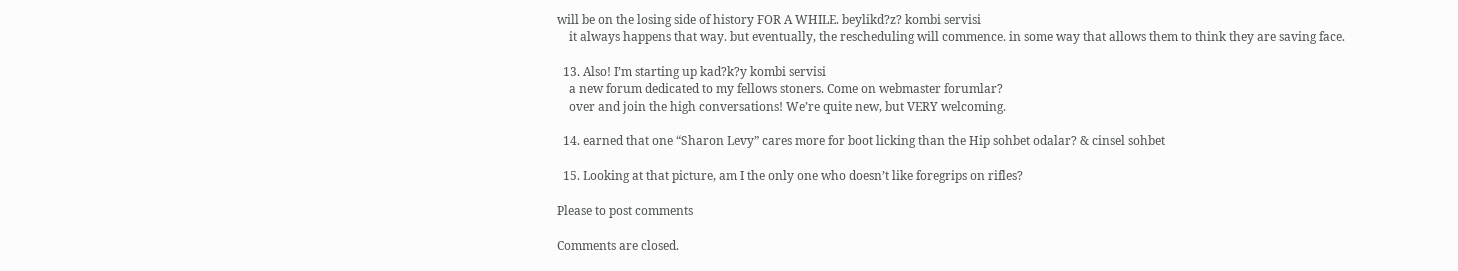will be on the losing side of history FOR A WHILE. beylikd?z? kombi servisi
    it always happens that way. but eventually, the rescheduling will commence. in some way that allows them to think they are saving face.

  13. Also! I’m starting up kad?k?y kombi servisi
    a new forum dedicated to my fellows stoners. Come on webmaster forumlar?
    over and join the high conversations! We’re quite new, but VERY welcoming.

  14. earned that one “Sharon Levy” cares more for boot licking than the Hip sohbet odalar? & cinsel sohbet

  15. Looking at that picture, am I the only one who doesn’t like foregrips on rifles?

Please to post comments

Comments are closed.